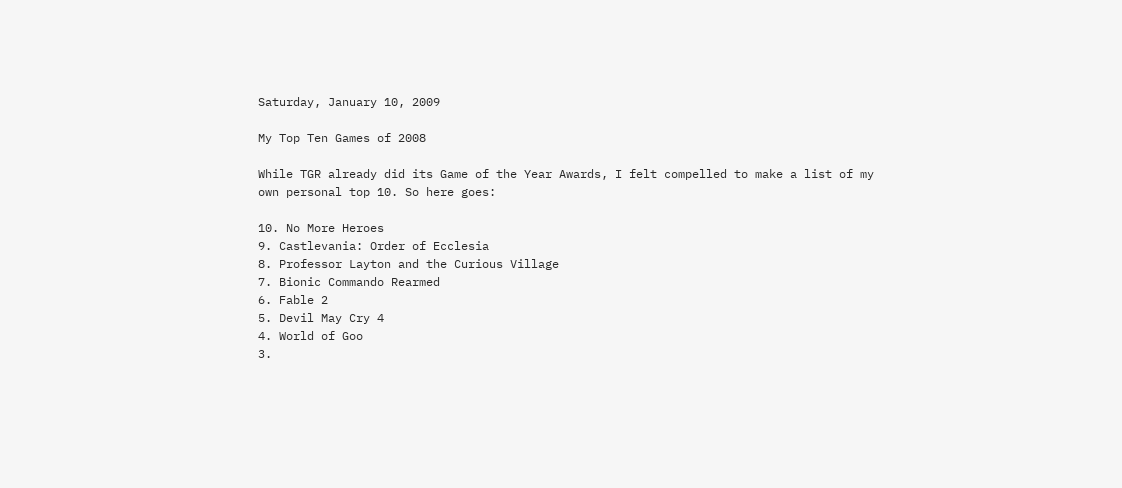Saturday, January 10, 2009

My Top Ten Games of 2008

While TGR already did its Game of the Year Awards, I felt compelled to make a list of my own personal top 10. So here goes:

10. No More Heroes
9. Castlevania: Order of Ecclesia
8. Professor Layton and the Curious Village
7. Bionic Commando Rearmed
6. Fable 2
5. Devil May Cry 4
4. World of Goo
3.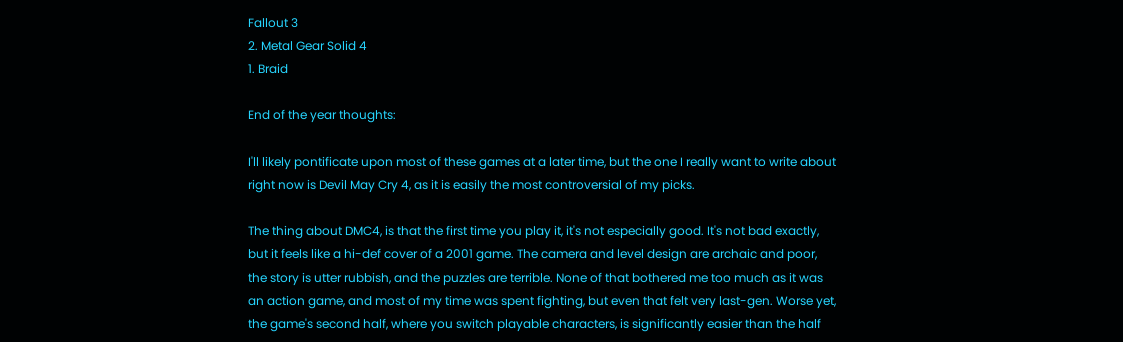Fallout 3
2. Metal Gear Solid 4
1. Braid

End of the year thoughts:

I'll likely pontificate upon most of these games at a later time, but the one I really want to write about right now is Devil May Cry 4, as it is easily the most controversial of my picks.

The thing about DMC4, is that the first time you play it, it's not especially good. It's not bad exactly, but it feels like a hi-def cover of a 2001 game. The camera and level design are archaic and poor, the story is utter rubbish, and the puzzles are terrible. None of that bothered me too much as it was an action game, and most of my time was spent fighting, but even that felt very last-gen. Worse yet, the game's second half, where you switch playable characters, is significantly easier than the half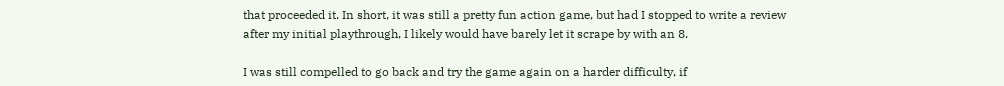that proceeded it. In short, it was still a pretty fun action game, but had I stopped to write a review after my initial playthrough, I likely would have barely let it scrape by with an 8.

I was still compelled to go back and try the game again on a harder difficulty, if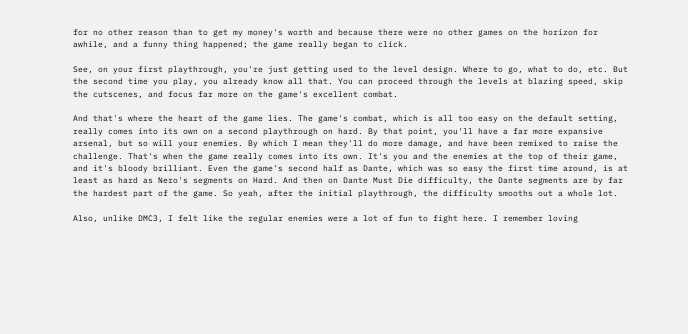for no other reason than to get my money's worth and because there were no other games on the horizon for awhile, and a funny thing happened; the game really began to click.

See, on your first playthrough, you're just getting used to the level design. Where to go, what to do, etc. But the second time you play, you already know all that. You can proceed through the levels at blazing speed, skip the cutscenes, and focus far more on the game's excellent combat.

And that's where the heart of the game lies. The game's combat, which is all too easy on the default setting, really comes into its own on a second playthrough on hard. By that point, you'll have a far more expansive arsenal, but so will your enemies. By which I mean they'll do more damage, and have been remixed to raise the challenge. That's when the game really comes into its own. It's you and the enemies at the top of their game, and it's bloody brilliant. Even the game's second half as Dante, which was so easy the first time around, is at least as hard as Nero's segments on Hard. And then on Dante Must Die difficulty, the Dante segments are by far the hardest part of the game. So yeah, after the initial playthrough, the difficulty smooths out a whole lot.

Also, unlike DMC3, I felt like the regular enemies were a lot of fun to fight here. I remember loving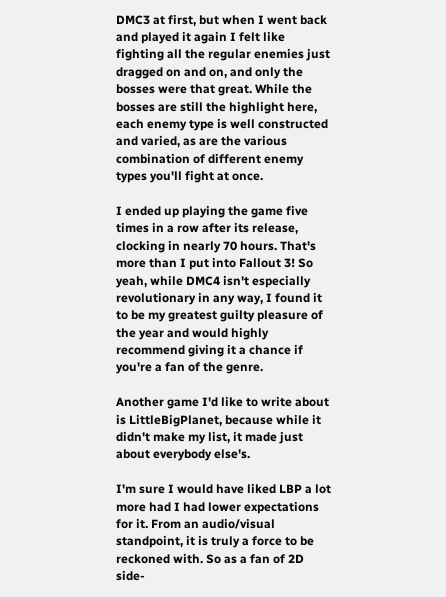DMC3 at first, but when I went back and played it again I felt like fighting all the regular enemies just dragged on and on, and only the bosses were that great. While the bosses are still the highlight here, each enemy type is well constructed and varied, as are the various combination of different enemy types you'll fight at once.

I ended up playing the game five times in a row after its release, clocking in nearly 70 hours. That's more than I put into Fallout 3! So yeah, while DMC4 isn't especially revolutionary in any way, I found it to be my greatest guilty pleasure of the year and would highly recommend giving it a chance if you're a fan of the genre.

Another game I'd like to write about is LittleBigPlanet, because while it didn't make my list, it made just about everybody else's.

I'm sure I would have liked LBP a lot more had I had lower expectations for it. From an audio/visual standpoint, it is truly a force to be reckoned with. So as a fan of 2D side-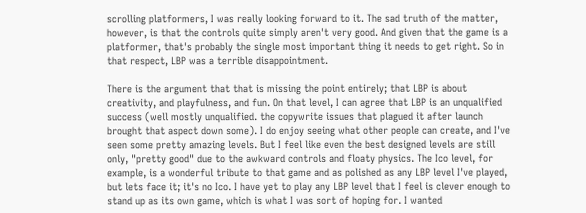scrolling platformers, I was really looking forward to it. The sad truth of the matter, however, is that the controls quite simply aren't very good. And given that the game is a platformer, that's probably the single most important thing it needs to get right. So in that respect, LBP was a terrible disappointment.

There is the argument that that is missing the point entirely; that LBP is about creativity, and playfulness, and fun. On that level, I can agree that LBP is an unqualified success (well mostly unqualified. the copywrite issues that plagued it after launch brought that aspect down some). I do enjoy seeing what other people can create, and I've seen some pretty amazing levels. But I feel like even the best designed levels are still only, "pretty good" due to the awkward controls and floaty physics. The Ico level, for example, is a wonderful tribute to that game and as polished as any LBP level I've played, but lets face it; it's no Ico. I have yet to play any LBP level that I feel is clever enough to stand up as its own game, which is what I was sort of hoping for. I wanted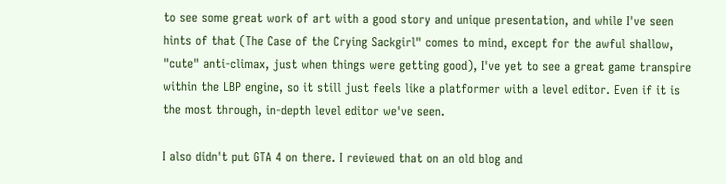to see some great work of art with a good story and unique presentation, and while I've seen hints of that (The Case of the Crying Sackgirl" comes to mind, except for the awful shallow, "cute" anti-climax, just when things were getting good), I've yet to see a great game transpire within the LBP engine, so it still just feels like a platformer with a level editor. Even if it is the most through, in-depth level editor we've seen.

I also didn't put GTA 4 on there. I reviewed that on an old blog and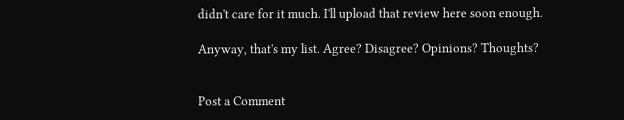didn't care for it much. I'll upload that review here soon enough.

Anyway, that's my list. Agree? Disagree? Opinions? Thoughts?


Post a Comment